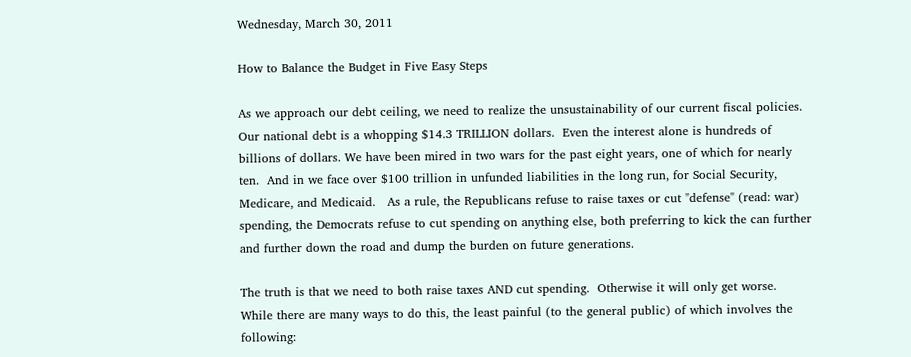Wednesday, March 30, 2011

How to Balance the Budget in Five Easy Steps

As we approach our debt ceiling, we need to realize the unsustainability of our current fiscal policies.  Our national debt is a whopping $14.3 TRILLION dollars.  Even the interest alone is hundreds of billions of dollars. We have been mired in two wars for the past eight years, one of which for nearly ten.  And in we face over $100 trillion in unfunded liabilities in the long run, for Social Security, Medicare, and Medicaid.   As a rule, the Republicans refuse to raise taxes or cut "defense" (read: war) spending, the Democrats refuse to cut spending on anything else, both preferring to kick the can further and further down the road and dump the burden on future generations.

The truth is that we need to both raise taxes AND cut spending.  Otherwise it will only get worse.  While there are many ways to do this, the least painful (to the general public) of which involves the following: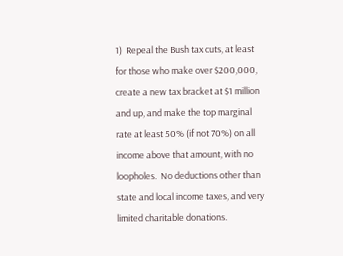1)  Repeal the Bush tax cuts, at least for those who make over $200,000, create a new tax bracket at $1 million and up, and make the top marginal rate at least 50% (if not 70%) on all income above that amount, with no loopholes.  No deductions other than state and local income taxes, and very limited charitable donations.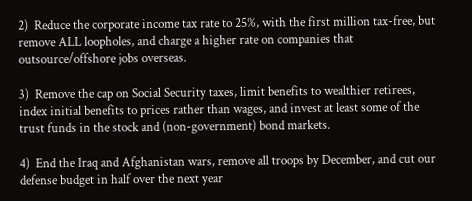2)  Reduce the corporate income tax rate to 25%, with the first million tax-free, but remove ALL loopholes, and charge a higher rate on companies that outsource/offshore jobs overseas.

3)  Remove the cap on Social Security taxes, limit benefits to wealthier retirees, index initial benefits to prices rather than wages, and invest at least some of the trust funds in the stock and (non-government) bond markets.

4)  End the Iraq and Afghanistan wars, remove all troops by December, and cut our defense budget in half over the next year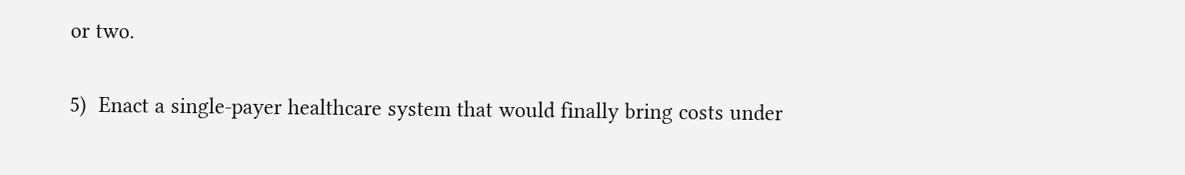or two.

5)  Enact a single-payer healthcare system that would finally bring costs under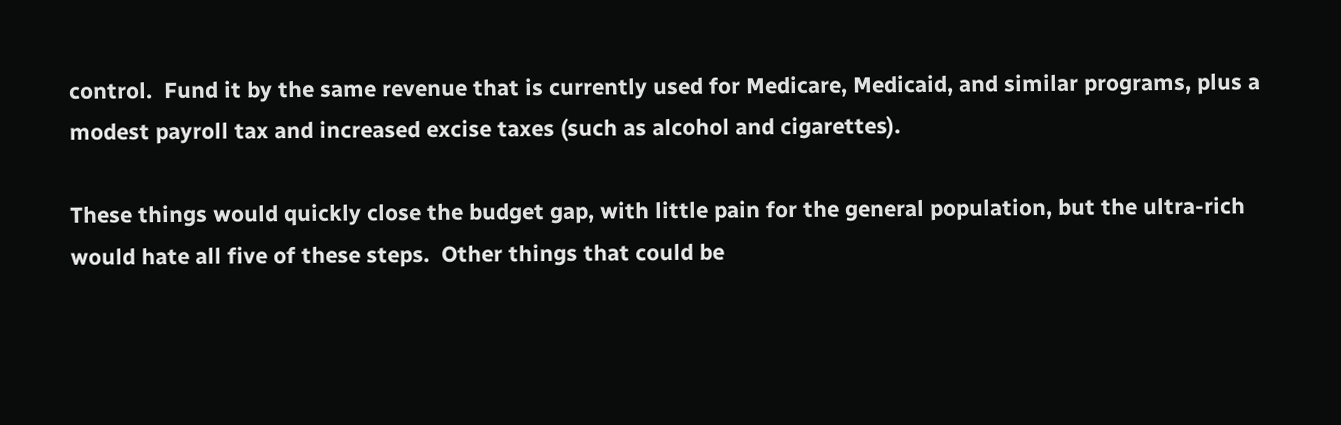control.  Fund it by the same revenue that is currently used for Medicare, Medicaid, and similar programs, plus a modest payroll tax and increased excise taxes (such as alcohol and cigarettes).

These things would quickly close the budget gap, with little pain for the general population, but the ultra-rich would hate all five of these steps.  Other things that could be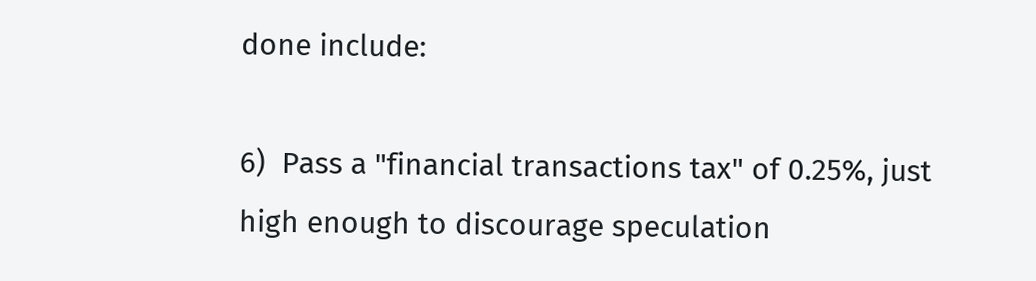done include:

6)  Pass a "financial transactions tax" of 0.25%, just high enough to discourage speculation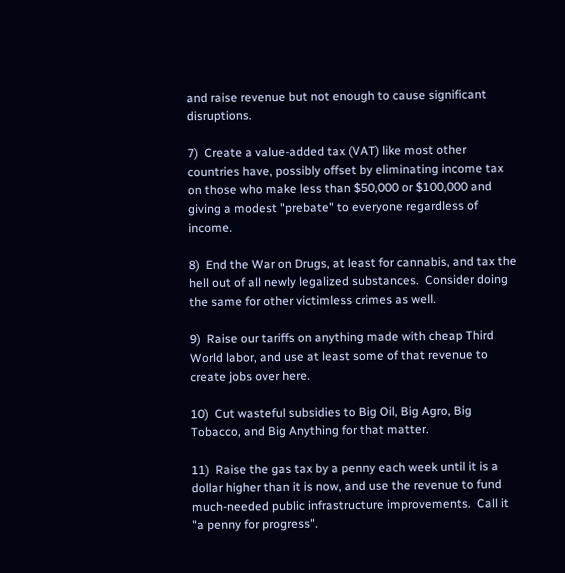and raise revenue but not enough to cause significant disruptions.

7)  Create a value-added tax (VAT) like most other countries have, possibly offset by eliminating income tax on those who make less than $50,000 or $100,000 and giving a modest "prebate" to everyone regardless of income.

8)  End the War on Drugs, at least for cannabis, and tax the hell out of all newly legalized substances.  Consider doing the same for other victimless crimes as well.

9)  Raise our tariffs on anything made with cheap Third World labor, and use at least some of that revenue to create jobs over here.

10)  Cut wasteful subsidies to Big Oil, Big Agro, Big Tobacco, and Big Anything for that matter.

11)  Raise the gas tax by a penny each week until it is a dollar higher than it is now, and use the revenue to fund much-needed public infrastructure improvements.  Call it "a penny for progress".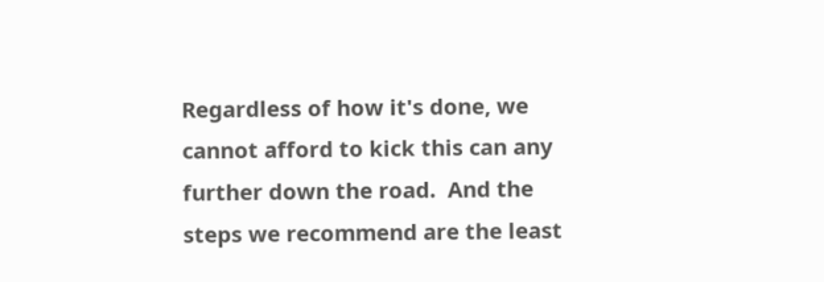Regardless of how it's done, we cannot afford to kick this can any further down the road.  And the steps we recommend are the least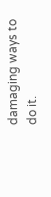damaging ways to do it.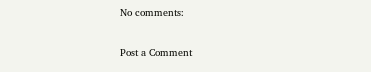No comments:

Post a Comment